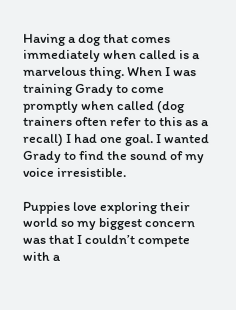Having a dog that comes immediately when called is a marvelous thing. When I was training Grady to come promptly when called (dog trainers often refer to this as a recall) I had one goal. I wanted Grady to find the sound of my voice irresistible.

Puppies love exploring their world so my biggest concern was that I couldn’t compete with a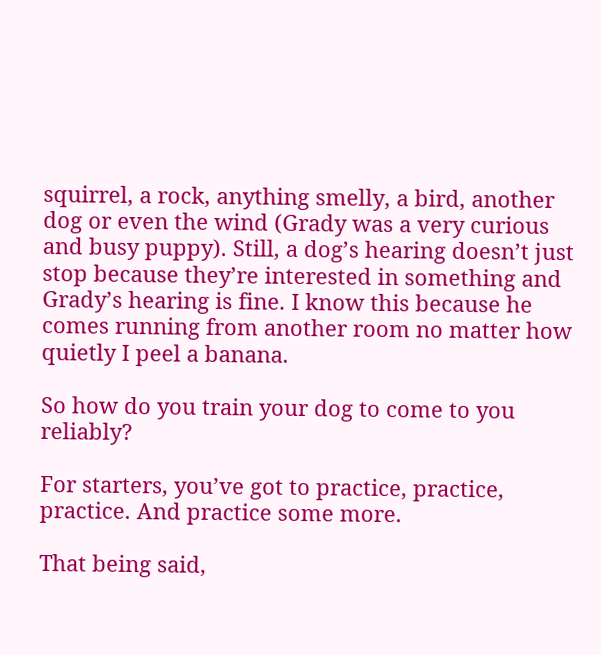squirrel, a rock, anything smelly, a bird, another dog or even the wind (Grady was a very curious and busy puppy). Still, a dog’s hearing doesn’t just stop because they’re interested in something and Grady’s hearing is fine. I know this because he comes running from another room no matter how quietly I peel a banana.

So how do you train your dog to come to you reliably?

For starters, you’ve got to practice, practice, practice. And practice some more.

That being said,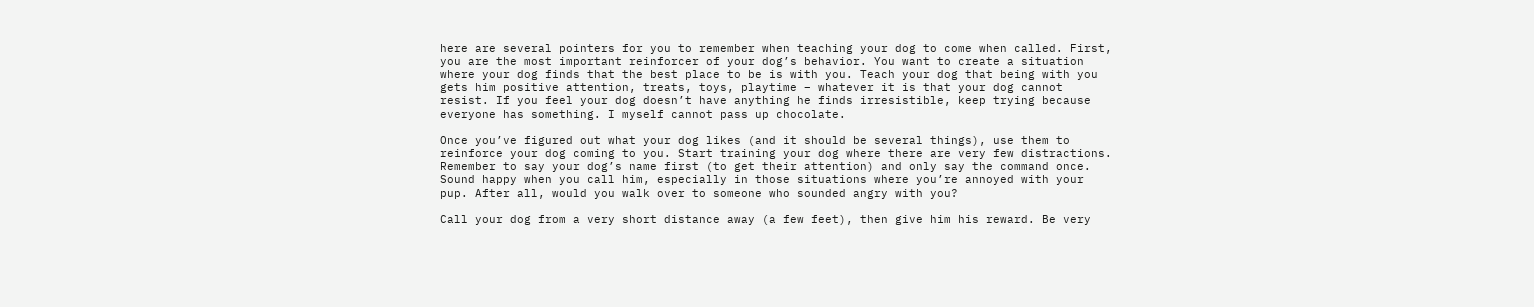here are several pointers for you to remember when teaching your dog to come when called. First, you are the most important reinforcer of your dog’s behavior. You want to create a situation where your dog finds that the best place to be is with you. Teach your dog that being with you gets him positive attention, treats, toys, playtime – whatever it is that your dog cannot resist. If you feel your dog doesn’t have anything he finds irresistible, keep trying because everyone has something. I myself cannot pass up chocolate.

Once you’ve figured out what your dog likes (and it should be several things), use them to reinforce your dog coming to you. Start training your dog where there are very few distractions. Remember to say your dog’s name first (to get their attention) and only say the command once. Sound happy when you call him, especially in those situations where you’re annoyed with your pup. After all, would you walk over to someone who sounded angry with you?

Call your dog from a very short distance away (a few feet), then give him his reward. Be very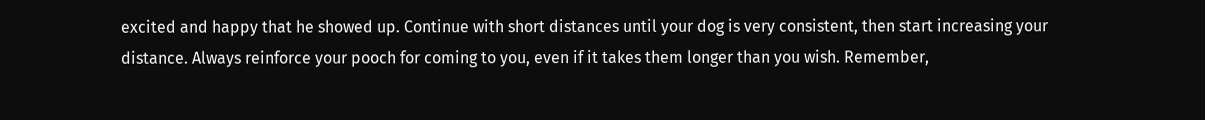excited and happy that he showed up. Continue with short distances until your dog is very consistent, then start increasing your distance. Always reinforce your pooch for coming to you, even if it takes them longer than you wish. Remember,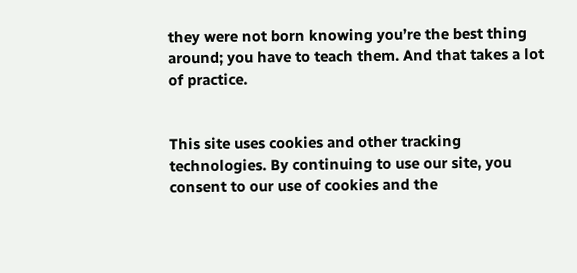they were not born knowing you’re the best thing around; you have to teach them. And that takes a lot of practice.


This site uses cookies and other tracking technologies. By continuing to use our site, you consent to our use of cookies and the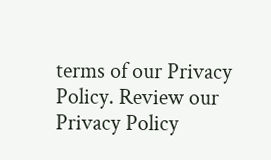terms of our Privacy Policy. Review our Privacy Policy